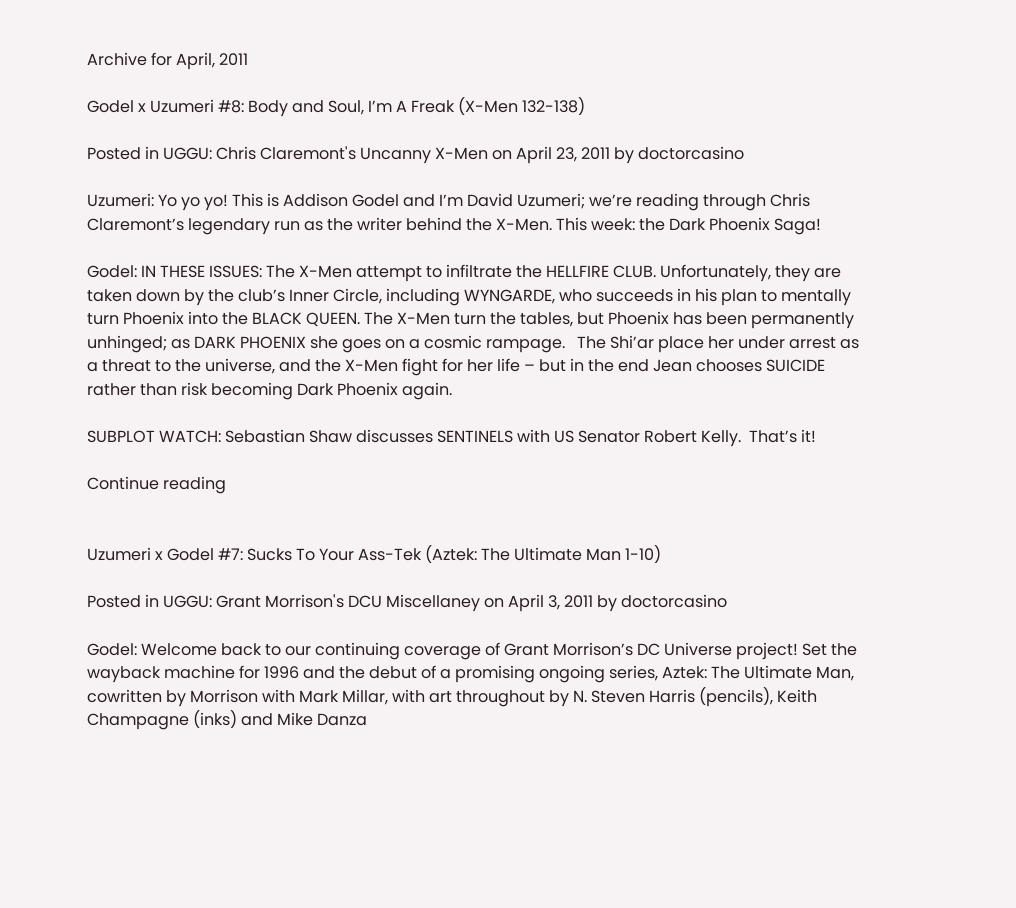Archive for April, 2011

Godel x Uzumeri #8: Body and Soul, I’m A Freak (X-Men 132-138)

Posted in UGGU: Chris Claremont's Uncanny X-Men on April 23, 2011 by doctorcasino

Uzumeri: Yo yo yo! This is Addison Godel and I’m David Uzumeri; we’re reading through Chris Claremont’s legendary run as the writer behind the X-Men. This week: the Dark Phoenix Saga!

Godel: IN THESE ISSUES: The X-Men attempt to infiltrate the HELLFIRE CLUB. Unfortunately, they are taken down by the club’s Inner Circle, including WYNGARDE, who succeeds in his plan to mentally turn Phoenix into the BLACK QUEEN. The X-Men turn the tables, but Phoenix has been permanently unhinged; as DARK PHOENIX she goes on a cosmic rampage.   The Shi’ar place her under arrest as a threat to the universe, and the X-Men fight for her life – but in the end Jean chooses SUICIDE rather than risk becoming Dark Phoenix again.

SUBPLOT WATCH: Sebastian Shaw discusses SENTINELS with US Senator Robert Kelly.  That’s it!

Continue reading


Uzumeri x Godel #7: Sucks To Your Ass-Tek (Aztek: The Ultimate Man 1-10)

Posted in UGGU: Grant Morrison's DCU Miscellaney on April 3, 2011 by doctorcasino

Godel: Welcome back to our continuing coverage of Grant Morrison’s DC Universe project! Set the wayback machine for 1996 and the debut of a promising ongoing series, Aztek: The Ultimate Man, cowritten by Morrison with Mark Millar, with art throughout by N. Steven Harris (pencils), Keith Champagne (inks) and Mike Danza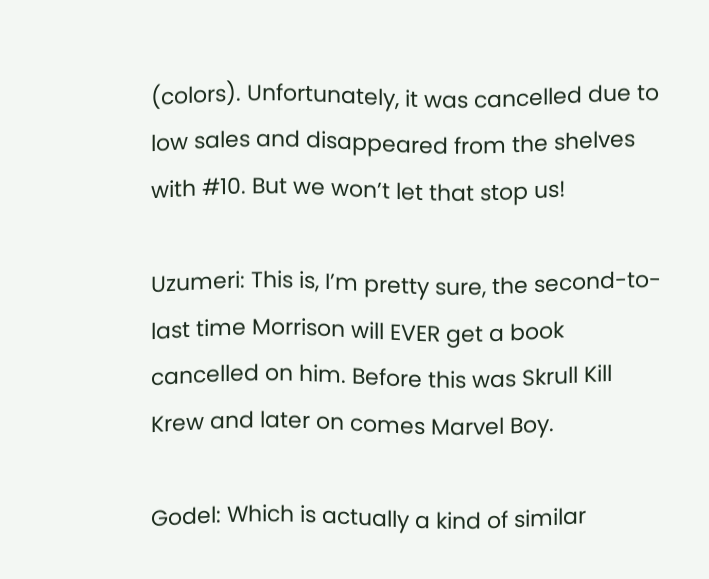(colors). Unfortunately, it was cancelled due to low sales and disappeared from the shelves with #10. But we won’t let that stop us!

Uzumeri: This is, I’m pretty sure, the second-to-last time Morrison will EVER get a book cancelled on him. Before this was Skrull Kill Krew and later on comes Marvel Boy.

Godel: Which is actually a kind of similar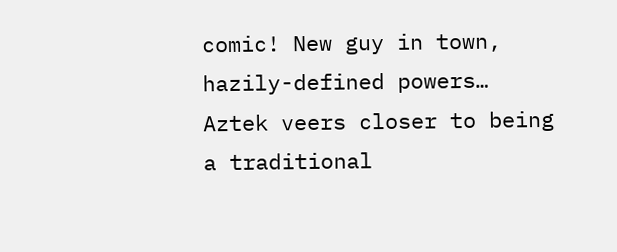comic! New guy in town, hazily-defined powers… Aztek veers closer to being a traditional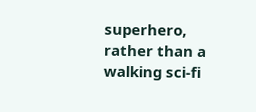superhero, rather than a walking sci-fi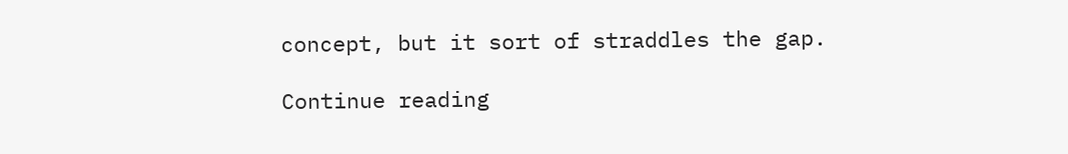concept, but it sort of straddles the gap.

Continue reading